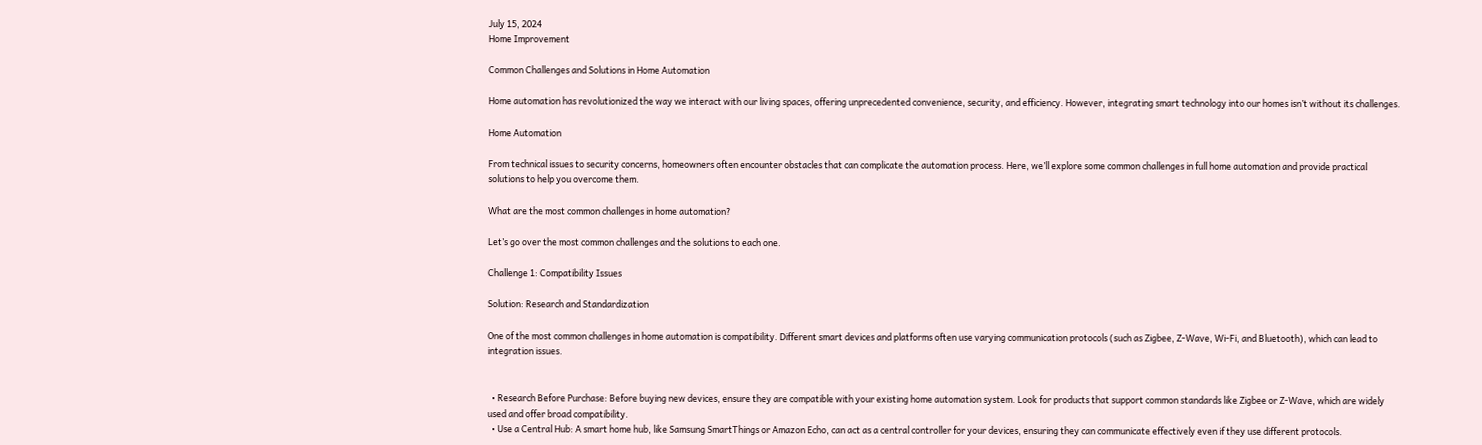July 15, 2024
Home Improvement

Common Challenges and Solutions in Home Automation

Home automation has revolutionized the way we interact with our living spaces, offering unprecedented convenience, security, and efficiency. However, integrating smart technology into our homes isn’t without its challenges.

Home Automation

From technical issues to security concerns, homeowners often encounter obstacles that can complicate the automation process. Here, we’ll explore some common challenges in full home automation and provide practical solutions to help you overcome them.

What are the most common challenges in home automation?

Let’s go over the most common challenges and the solutions to each one.

Challenge 1: Compatibility Issues

Solution: Research and Standardization

One of the most common challenges in home automation is compatibility. Different smart devices and platforms often use varying communication protocols (such as Zigbee, Z-Wave, Wi-Fi, and Bluetooth), which can lead to integration issues.


  • Research Before Purchase: Before buying new devices, ensure they are compatible with your existing home automation system. Look for products that support common standards like Zigbee or Z-Wave, which are widely used and offer broad compatibility.
  • Use a Central Hub: A smart home hub, like Samsung SmartThings or Amazon Echo, can act as a central controller for your devices, ensuring they can communicate effectively even if they use different protocols.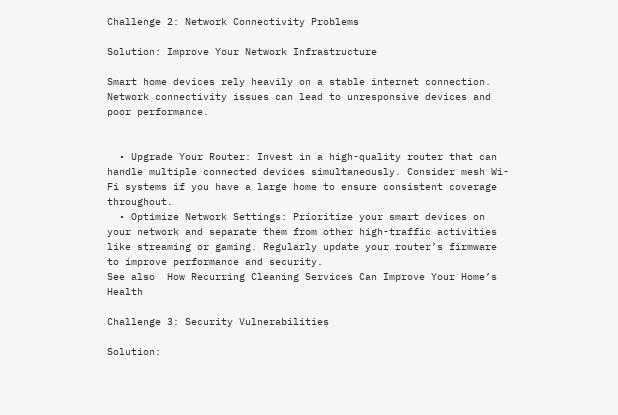Challenge 2: Network Connectivity Problems

Solution: Improve Your Network Infrastructure

Smart home devices rely heavily on a stable internet connection. Network connectivity issues can lead to unresponsive devices and poor performance.


  • Upgrade Your Router: Invest in a high-quality router that can handle multiple connected devices simultaneously. Consider mesh Wi-Fi systems if you have a large home to ensure consistent coverage throughout.
  • Optimize Network Settings: Prioritize your smart devices on your network and separate them from other high-traffic activities like streaming or gaming. Regularly update your router’s firmware to improve performance and security.
See also  How Recurring Cleaning Services Can Improve Your Home’s Health

Challenge 3: Security Vulnerabilities

Solution: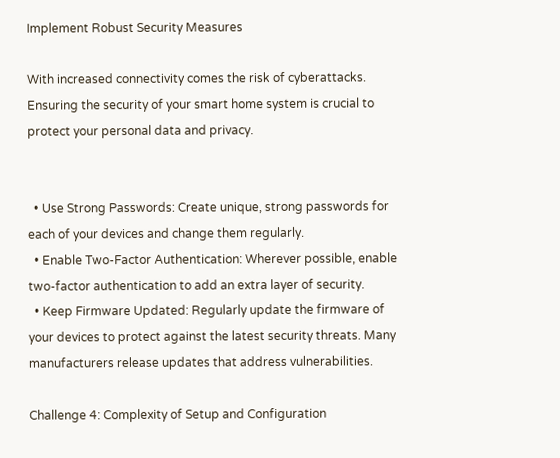Implement Robust Security Measures

With increased connectivity comes the risk of cyberattacks. Ensuring the security of your smart home system is crucial to protect your personal data and privacy.


  • Use Strong Passwords: Create unique, strong passwords for each of your devices and change them regularly.
  • Enable Two-Factor Authentication: Wherever possible, enable two-factor authentication to add an extra layer of security.
  • Keep Firmware Updated: Regularly update the firmware of your devices to protect against the latest security threats. Many manufacturers release updates that address vulnerabilities.

Challenge 4: Complexity of Setup and Configuration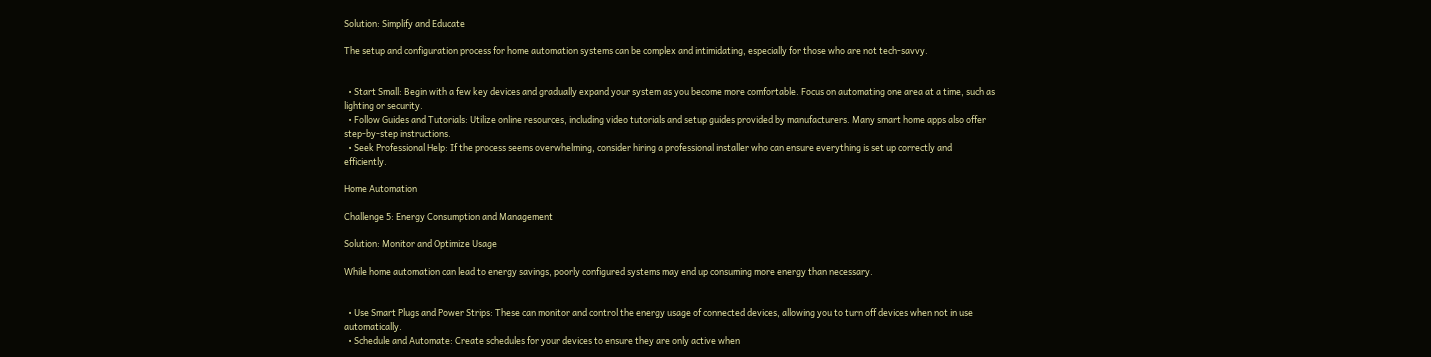Solution: Simplify and Educate

The setup and configuration process for home automation systems can be complex and intimidating, especially for those who are not tech-savvy.


  • Start Small: Begin with a few key devices and gradually expand your system as you become more comfortable. Focus on automating one area at a time, such as lighting or security.
  • Follow Guides and Tutorials: Utilize online resources, including video tutorials and setup guides provided by manufacturers. Many smart home apps also offer step-by-step instructions.
  • Seek Professional Help: If the process seems overwhelming, consider hiring a professional installer who can ensure everything is set up correctly and efficiently.

Home Automation

Challenge 5: Energy Consumption and Management

Solution: Monitor and Optimize Usage

While home automation can lead to energy savings, poorly configured systems may end up consuming more energy than necessary.


  • Use Smart Plugs and Power Strips: These can monitor and control the energy usage of connected devices, allowing you to turn off devices when not in use automatically.
  • Schedule and Automate: Create schedules for your devices to ensure they are only active when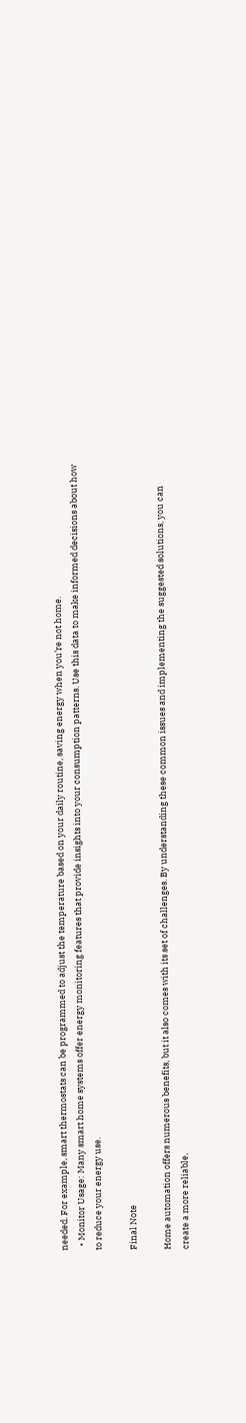needed. For example, smart thermostats can be programmed to adjust the temperature based on your daily routine, saving energy when you’re not home.
  • Monitor Usage: Many smart home systems offer energy monitoring features that provide insights into your consumption patterns. Use this data to make informed decisions about how to reduce your energy use.

Final Note

Home automation offers numerous benefits, but it also comes with its set of challenges. By understanding these common issues and implementing the suggested solutions, you can create a more reliable,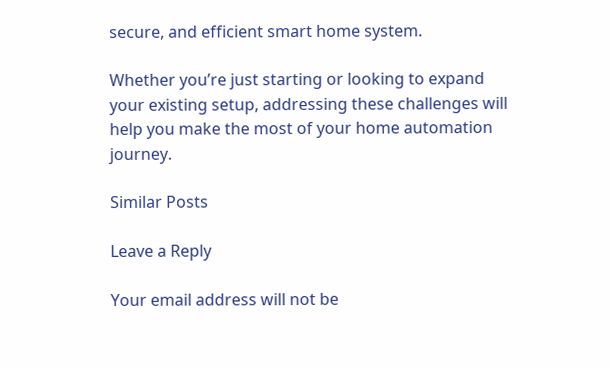secure, and efficient smart home system.

Whether you’re just starting or looking to expand your existing setup, addressing these challenges will help you make the most of your home automation journey.

Similar Posts

Leave a Reply

Your email address will not be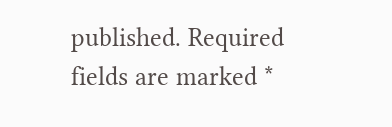published. Required fields are marked *